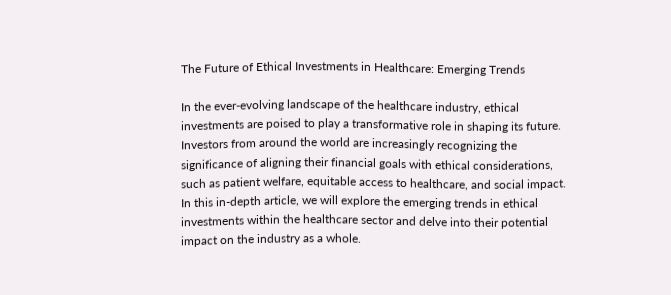The Future of Ethical Investments in Healthcare: Emerging Trends

In the ever-evolving landscape of the healthcare industry, ethical investments are poised to play a transformative role in shaping its future. Investors from around the world are increasingly recognizing the significance of aligning their financial goals with ethical considerations, such as patient welfare, equitable access to healthcare, and social impact. In this in-depth article, we will explore the emerging trends in ethical investments within the healthcare sector and delve into their potential impact on the industry as a whole.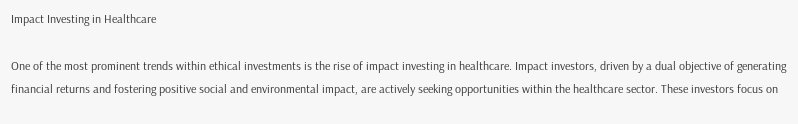Impact Investing in Healthcare

One of the most prominent trends within ethical investments is the rise of impact investing in healthcare. Impact investors, driven by a dual objective of generating financial returns and fostering positive social and environmental impact, are actively seeking opportunities within the healthcare sector. These investors focus on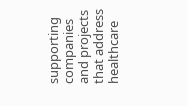supporting companies and projects that address healthcare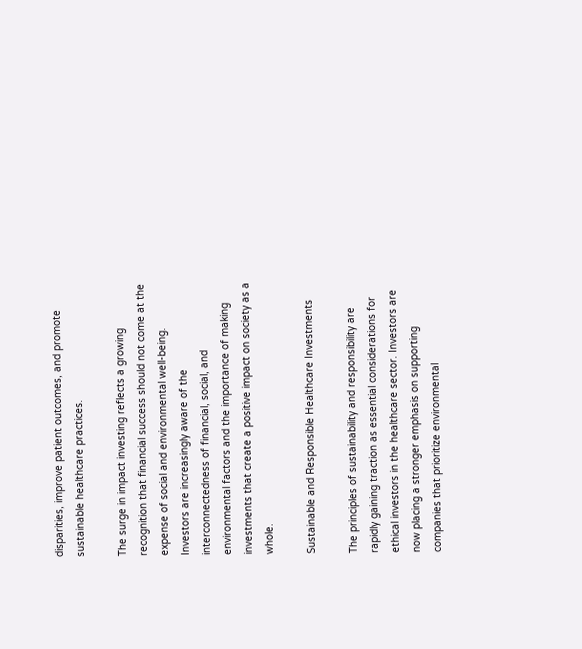disparities, improve patient outcomes, and promote sustainable healthcare practices.

The surge in impact investing reflects a growing recognition that financial success should not come at the expense of social and environmental well-being. Investors are increasingly aware of the interconnectedness of financial, social, and environmental factors and the importance of making investments that create a positive impact on society as a whole.

Sustainable and Responsible Healthcare Investments

The principles of sustainability and responsibility are rapidly gaining traction as essential considerations for ethical investors in the healthcare sector. Investors are now placing a stronger emphasis on supporting companies that prioritize environmental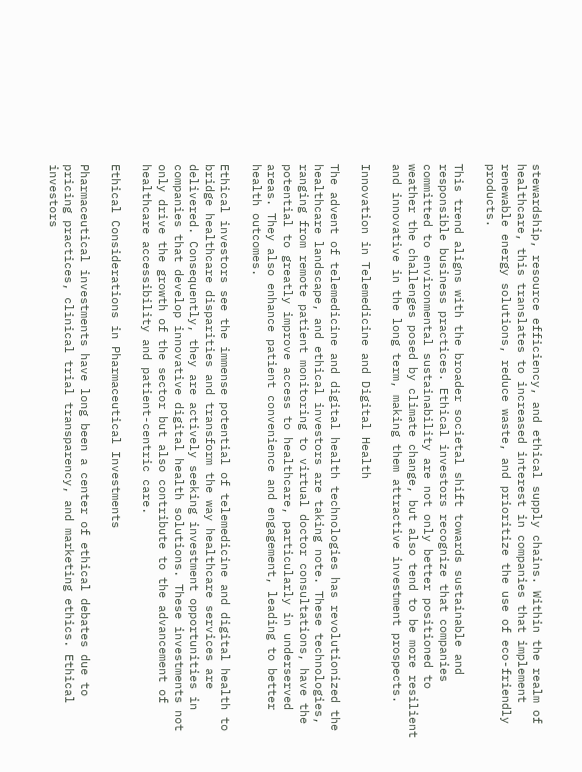stewardship, resource efficiency, and ethical supply chains. Within the realm of healthcare, this translates to increased interest in companies that implement renewable energy solutions, reduce waste, and prioritize the use of eco-friendly products.

This trend aligns with the broader societal shift towards sustainable and responsible business practices. Ethical investors recognize that companies committed to environmental sustainability are not only better positioned to weather the challenges posed by climate change, but also tend to be more resilient and innovative in the long term, making them attractive investment prospects.

Innovation in Telemedicine and Digital Health

The advent of telemedicine and digital health technologies has revolutionized the healthcare landscape, and ethical investors are taking note. These technologies, ranging from remote patient monitoring to virtual doctor consultations, have the potential to greatly improve access to healthcare, particularly in underserved areas. They also enhance patient convenience and engagement, leading to better health outcomes.

Ethical investors see the immense potential of telemedicine and digital health to bridge healthcare disparities and transform the way healthcare services are delivered. Consequently, they are actively seeking investment opportunities in companies that develop innovative digital health solutions. These investments not only drive the growth of the sector but also contribute to the advancement of healthcare accessibility and patient-centric care.

Ethical Considerations in Pharmaceutical Investments

Pharmaceutical investments have long been a center of ethical debates due to pricing practices, clinical trial transparency, and marketing ethics. Ethical investors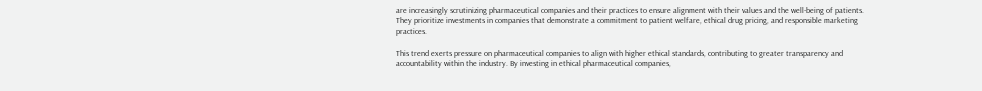are increasingly scrutinizing pharmaceutical companies and their practices to ensure alignment with their values and the well-being of patients. They prioritize investments in companies that demonstrate a commitment to patient welfare, ethical drug pricing, and responsible marketing practices.

This trend exerts pressure on pharmaceutical companies to align with higher ethical standards, contributing to greater transparency and accountability within the industry. By investing in ethical pharmaceutical companies,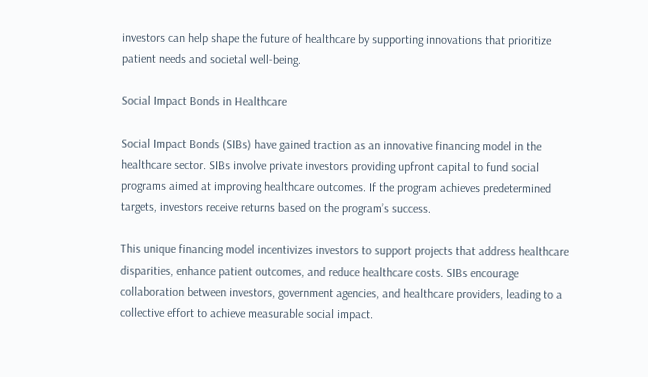investors can help shape the future of healthcare by supporting innovations that prioritize patient needs and societal well-being.

Social Impact Bonds in Healthcare

Social Impact Bonds (SIBs) have gained traction as an innovative financing model in the healthcare sector. SIBs involve private investors providing upfront capital to fund social programs aimed at improving healthcare outcomes. If the program achieves predetermined targets, investors receive returns based on the program’s success.

This unique financing model incentivizes investors to support projects that address healthcare disparities, enhance patient outcomes, and reduce healthcare costs. SIBs encourage collaboration between investors, government agencies, and healthcare providers, leading to a collective effort to achieve measurable social impact.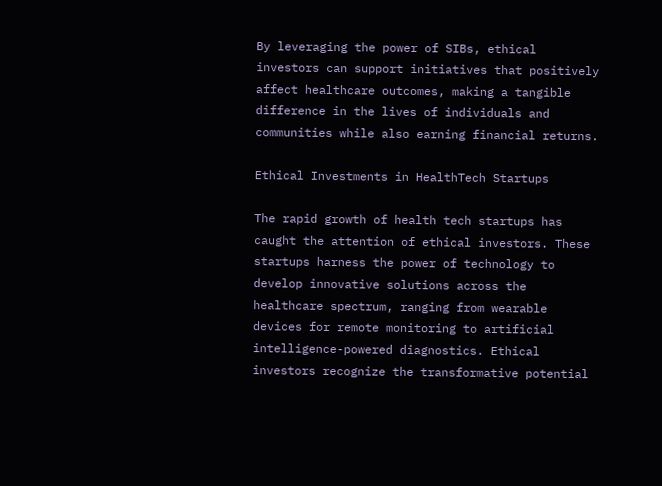By leveraging the power of SIBs, ethical investors can support initiatives that positively affect healthcare outcomes, making a tangible difference in the lives of individuals and communities while also earning financial returns.

Ethical Investments in HealthTech Startups

The rapid growth of health tech startups has caught the attention of ethical investors. These startups harness the power of technology to develop innovative solutions across the healthcare spectrum, ranging from wearable devices for remote monitoring to artificial intelligence-powered diagnostics. Ethical investors recognize the transformative potential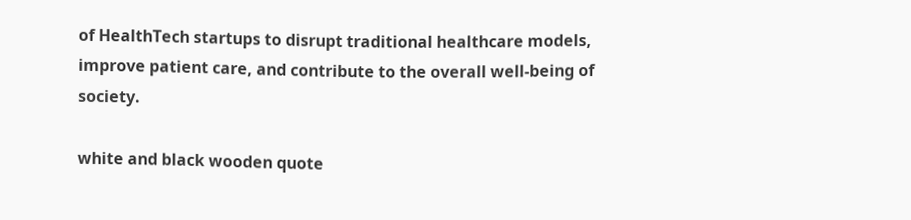of HealthTech startups to disrupt traditional healthcare models, improve patient care, and contribute to the overall well-being of society.

white and black wooden quote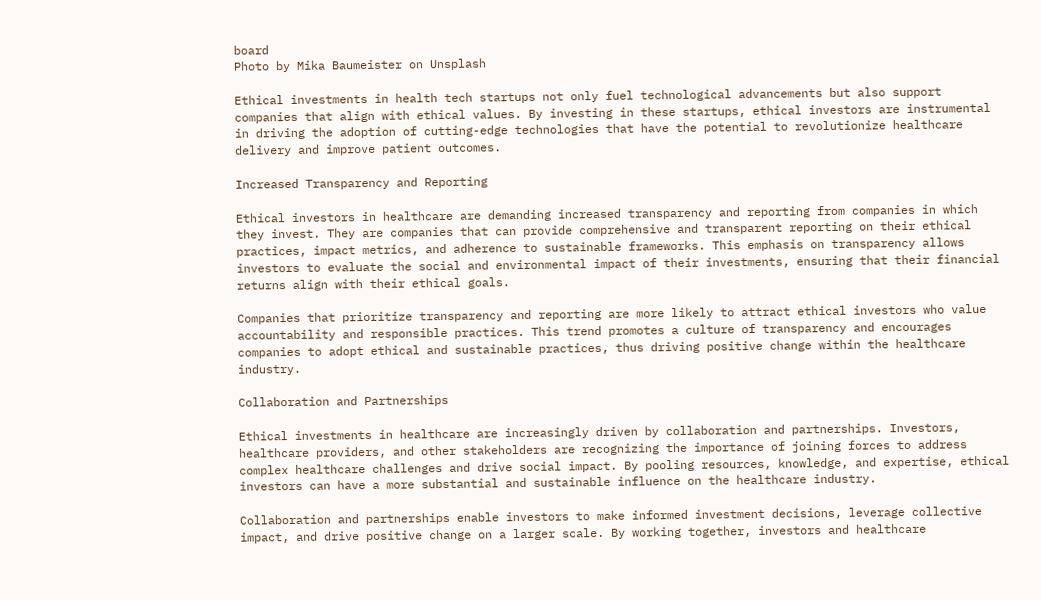board
Photo by Mika Baumeister on Unsplash

Ethical investments in health tech startups not only fuel technological advancements but also support companies that align with ethical values. By investing in these startups, ethical investors are instrumental in driving the adoption of cutting-edge technologies that have the potential to revolutionize healthcare delivery and improve patient outcomes.

Increased Transparency and Reporting

Ethical investors in healthcare are demanding increased transparency and reporting from companies in which they invest. They are companies that can provide comprehensive and transparent reporting on their ethical practices, impact metrics, and adherence to sustainable frameworks. This emphasis on transparency allows investors to evaluate the social and environmental impact of their investments, ensuring that their financial returns align with their ethical goals.

Companies that prioritize transparency and reporting are more likely to attract ethical investors who value accountability and responsible practices. This trend promotes a culture of transparency and encourages companies to adopt ethical and sustainable practices, thus driving positive change within the healthcare industry.

Collaboration and Partnerships

Ethical investments in healthcare are increasingly driven by collaboration and partnerships. Investors, healthcare providers, and other stakeholders are recognizing the importance of joining forces to address complex healthcare challenges and drive social impact. By pooling resources, knowledge, and expertise, ethical investors can have a more substantial and sustainable influence on the healthcare industry.

Collaboration and partnerships enable investors to make informed investment decisions, leverage collective impact, and drive positive change on a larger scale. By working together, investors and healthcare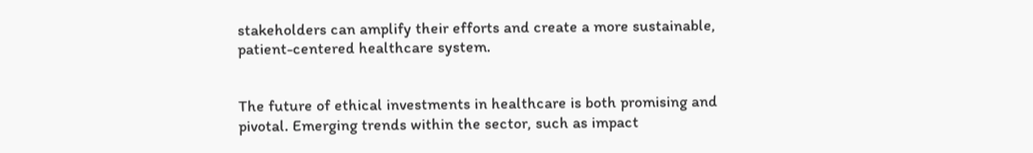stakeholders can amplify their efforts and create a more sustainable, patient-centered healthcare system.


The future of ethical investments in healthcare is both promising and pivotal. Emerging trends within the sector, such as impact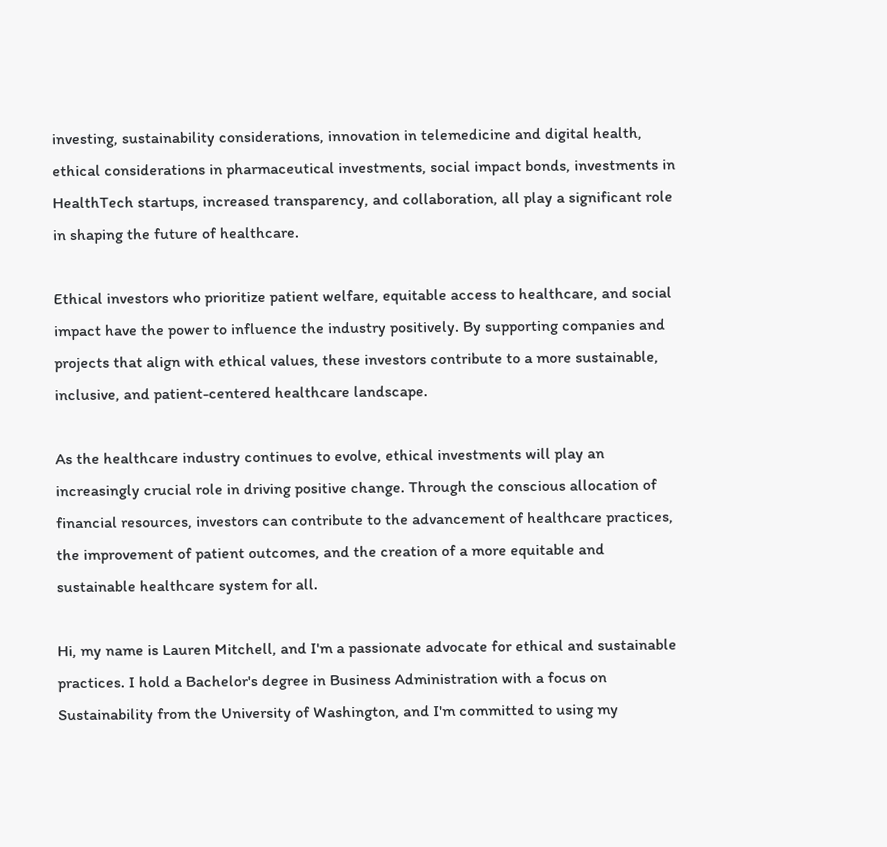investing, sustainability considerations, innovation in telemedicine and digital health, ethical considerations in pharmaceutical investments, social impact bonds, investments in HealthTech startups, increased transparency, and collaboration, all play a significant role in shaping the future of healthcare.

Ethical investors who prioritize patient welfare, equitable access to healthcare, and social impact have the power to influence the industry positively. By supporting companies and projects that align with ethical values, these investors contribute to a more sustainable, inclusive, and patient-centered healthcare landscape.

As the healthcare industry continues to evolve, ethical investments will play an increasingly crucial role in driving positive change. Through the conscious allocation of financial resources, investors can contribute to the advancement of healthcare practices, the improvement of patient outcomes, and the creation of a more equitable and sustainable healthcare system for all.

Hi, my name is Lauren Mitchell, and I'm a passionate advocate for ethical and sustainable practices. I hold a Bachelor's degree in Business Administration with a focus on Sustainability from the University of Washington, and I'm committed to using my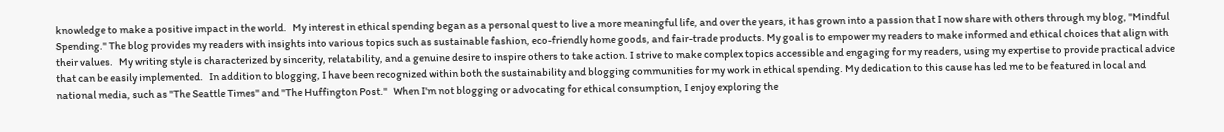knowledge to make a positive impact in the world.   My interest in ethical spending began as a personal quest to live a more meaningful life, and over the years, it has grown into a passion that I now share with others through my blog, "Mindful Spending." The blog provides my readers with insights into various topics such as sustainable fashion, eco-friendly home goods, and fair-trade products. My goal is to empower my readers to make informed and ethical choices that align with their values.   My writing style is characterized by sincerity, relatability, and a genuine desire to inspire others to take action. I strive to make complex topics accessible and engaging for my readers, using my expertise to provide practical advice that can be easily implemented.   In addition to blogging, I have been recognized within both the sustainability and blogging communities for my work in ethical spending. My dedication to this cause has led me to be featured in local and national media, such as "The Seattle Times" and "The Huffington Post."   When I'm not blogging or advocating for ethical consumption, I enjoy exploring the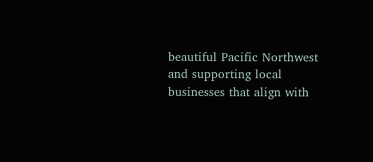beautiful Pacific Northwest and supporting local businesses that align with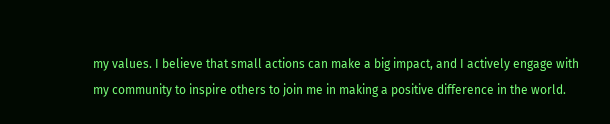my values. I believe that small actions can make a big impact, and I actively engage with my community to inspire others to join me in making a positive difference in the world.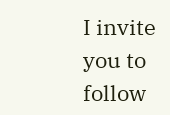I invite you to follow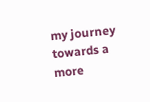my journey towards a more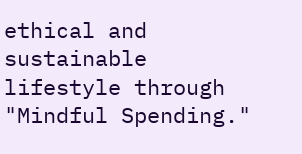ethical and sustainable lifestyle through "Mindful Spending."